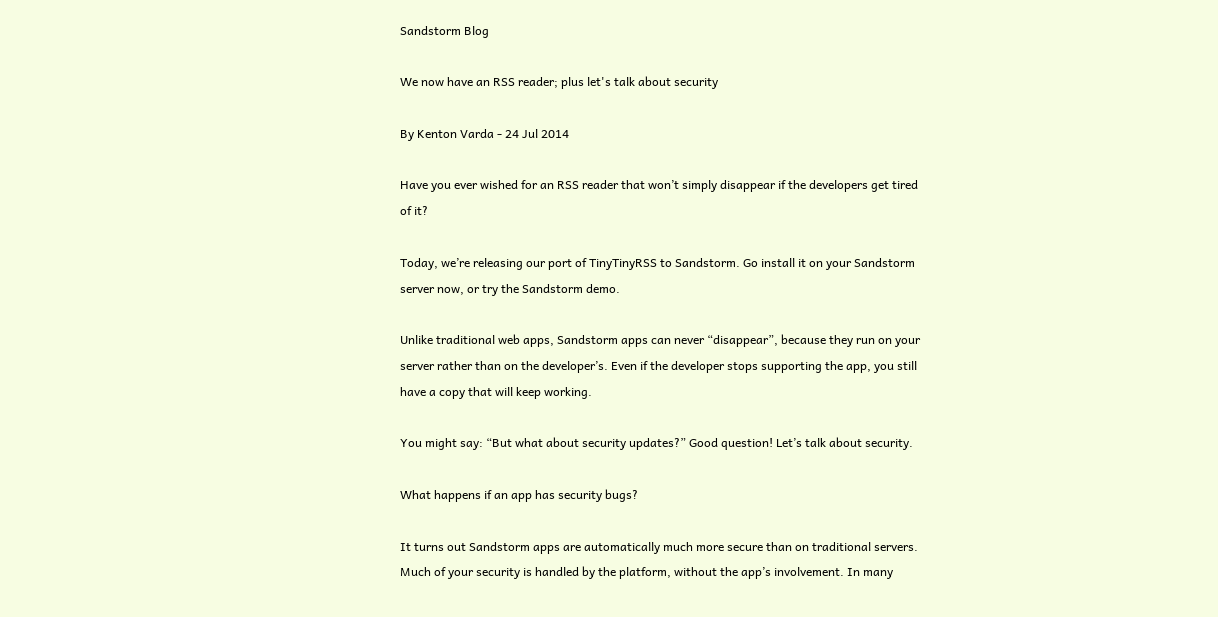Sandstorm Blog

We now have an RSS reader; plus let's talk about security

By Kenton Varda - 24 Jul 2014

Have you ever wished for an RSS reader that won’t simply disappear if the developers get tired of it?

Today, we’re releasing our port of TinyTinyRSS to Sandstorm. Go install it on your Sandstorm server now, or try the Sandstorm demo.

Unlike traditional web apps, Sandstorm apps can never “disappear”, because they run on your server rather than on the developer’s. Even if the developer stops supporting the app, you still have a copy that will keep working.

You might say: “But what about security updates?” Good question! Let’s talk about security.

What happens if an app has security bugs?

It turns out Sandstorm apps are automatically much more secure than on traditional servers. Much of your security is handled by the platform, without the app’s involvement. In many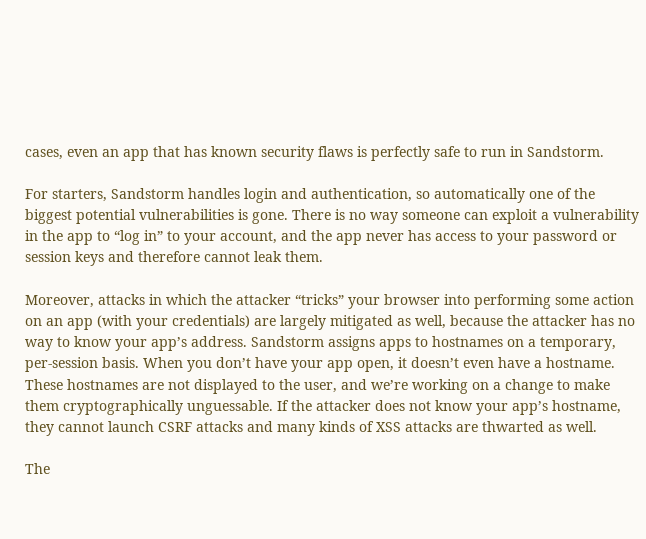cases, even an app that has known security flaws is perfectly safe to run in Sandstorm.

For starters, Sandstorm handles login and authentication, so automatically one of the biggest potential vulnerabilities is gone. There is no way someone can exploit a vulnerability in the app to “log in” to your account, and the app never has access to your password or session keys and therefore cannot leak them.

Moreover, attacks in which the attacker “tricks” your browser into performing some action on an app (with your credentials) are largely mitigated as well, because the attacker has no way to know your app’s address. Sandstorm assigns apps to hostnames on a temporary, per-session basis. When you don’t have your app open, it doesn’t even have a hostname. These hostnames are not displayed to the user, and we’re working on a change to make them cryptographically unguessable. If the attacker does not know your app’s hostname, they cannot launch CSRF attacks and many kinds of XSS attacks are thwarted as well.

The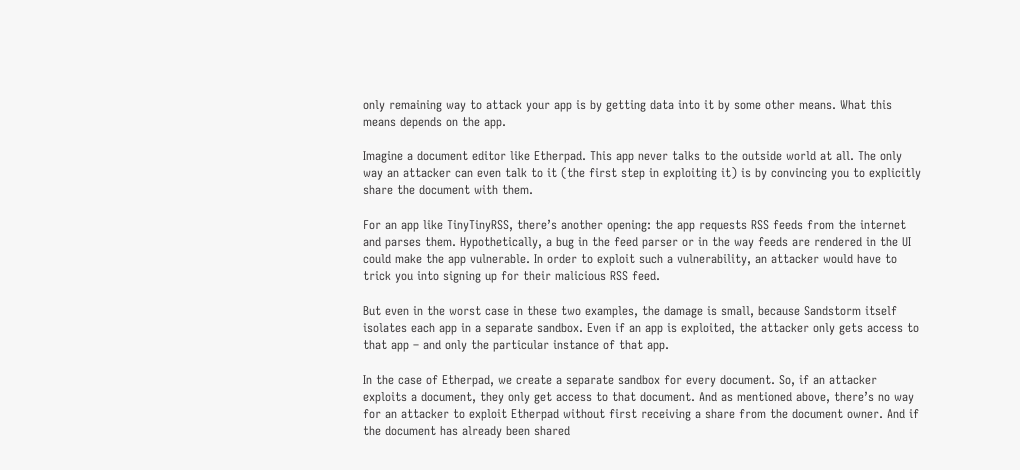only remaining way to attack your app is by getting data into it by some other means. What this means depends on the app.

Imagine a document editor like Etherpad. This app never talks to the outside world at all. The only way an attacker can even talk to it (the first step in exploiting it) is by convincing you to explicitly share the document with them.

For an app like TinyTinyRSS, there’s another opening: the app requests RSS feeds from the internet and parses them. Hypothetically, a bug in the feed parser or in the way feeds are rendered in the UI could make the app vulnerable. In order to exploit such a vulnerability, an attacker would have to trick you into signing up for their malicious RSS feed.

But even in the worst case in these two examples, the damage is small, because Sandstorm itself isolates each app in a separate sandbox. Even if an app is exploited, the attacker only gets access to that app – and only the particular instance of that app.

In the case of Etherpad, we create a separate sandbox for every document. So, if an attacker exploits a document, they only get access to that document. And as mentioned above, there’s no way for an attacker to exploit Etherpad without first receiving a share from the document owner. And if the document has already been shared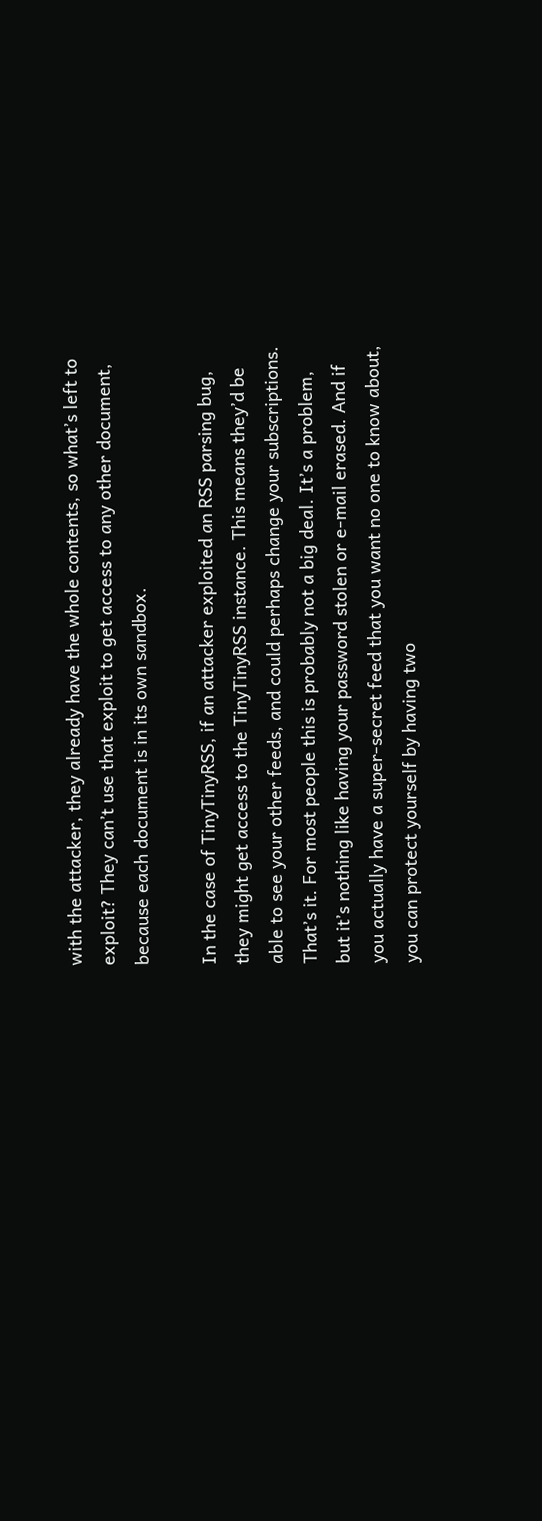with the attacker, they already have the whole contents, so what’s left to exploit? They can’t use that exploit to get access to any other document, because each document is in its own sandbox.

In the case of TinyTinyRSS, if an attacker exploited an RSS parsing bug, they might get access to the TinyTinyRSS instance. This means they’d be able to see your other feeds, and could perhaps change your subscriptions. That’s it. For most people this is probably not a big deal. It’s a problem, but it’s nothing like having your password stolen or e-mail erased. And if you actually have a super-secret feed that you want no one to know about, you can protect yourself by having two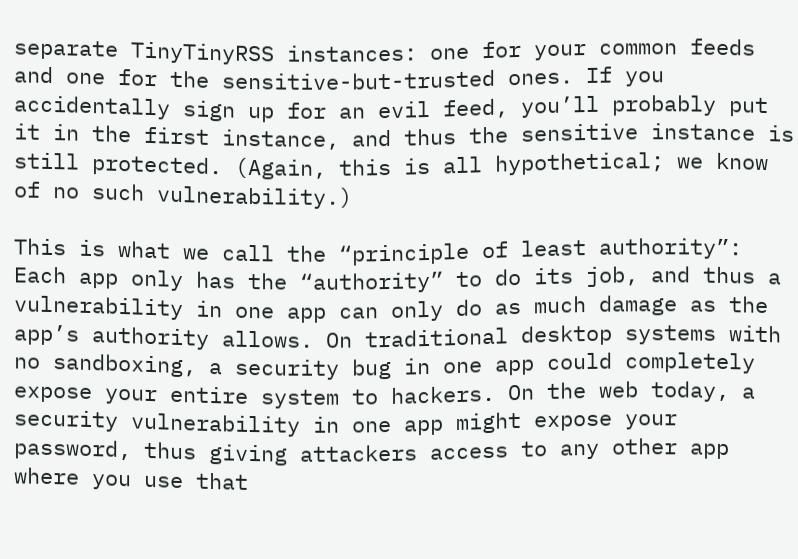separate TinyTinyRSS instances: one for your common feeds and one for the sensitive-but-trusted ones. If you accidentally sign up for an evil feed, you’ll probably put it in the first instance, and thus the sensitive instance is still protected. (Again, this is all hypothetical; we know of no such vulnerability.)

This is what we call the “principle of least authority”: Each app only has the “authority” to do its job, and thus a vulnerability in one app can only do as much damage as the app’s authority allows. On traditional desktop systems with no sandboxing, a security bug in one app could completely expose your entire system to hackers. On the web today, a security vulnerability in one app might expose your password, thus giving attackers access to any other app where you use that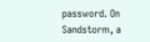password. On Sandstorm, a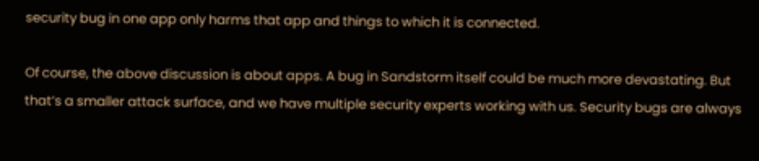security bug in one app only harms that app and things to which it is connected.

Of course, the above discussion is about apps. A bug in Sandstorm itself could be much more devastating. But that’s a smaller attack surface, and we have multiple security experts working with us. Security bugs are always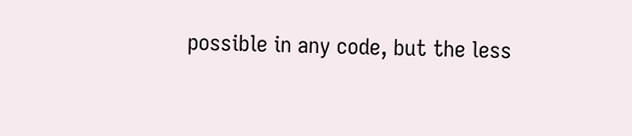possible in any code, but the less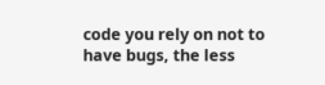code you rely on not to have bugs, the less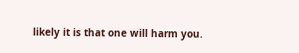likely it is that one will harm you.